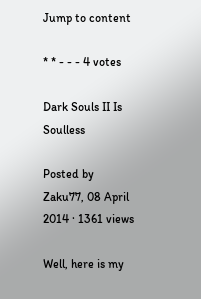Jump to content

* * - - - 4 votes

Dark Souls II Is Soulless

Posted by Zaku77, 08 April 2014 · 1361 views

Well, here is my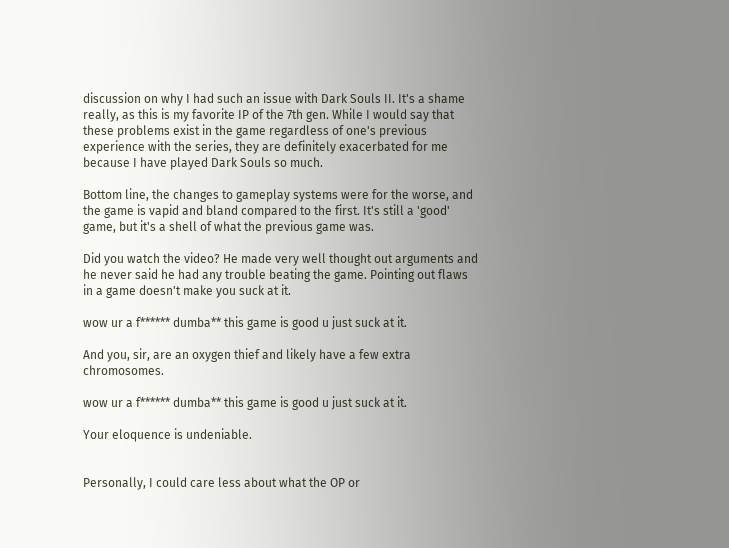discussion on why I had such an issue with Dark Souls II. It's a shame really, as this is my favorite IP of the 7th gen. While I would say that these problems exist in the game regardless of one's previous experience with the series, they are definitely exacerbated for me because I have played Dark Souls so much.

Bottom line, the changes to gameplay systems were for the worse, and the game is vapid and bland compared to the first. It's still a 'good' game, but it's a shell of what the previous game was.

Did you watch the video? He made very well thought out arguments and he never said he had any trouble beating the game. Pointing out flaws in a game doesn't make you suck at it.

wow ur a f****** dumba** this game is good u just suck at it.

And you, sir, are an oxygen thief and likely have a few extra chromosomes.

wow ur a f****** dumba** this game is good u just suck at it.

Your eloquence is undeniable.


Personally, I could care less about what the OP or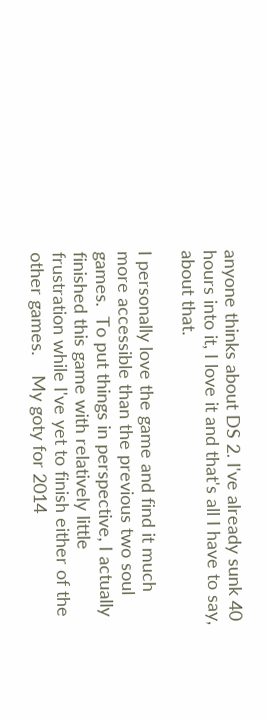anyone thinks about DS 2. I've already sunk 40 hours into it, I love it and that's all I have to say, about that.

I personally love the game and find it much more accessible than the previous two soul games.  To put things in perspective, I actually finished this game with relatively little frustration while I've yet to finish either of the other games.    My goty for 2014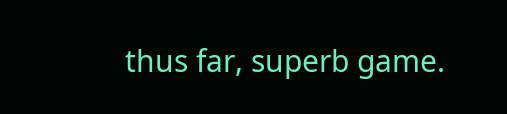thus far, superb game.